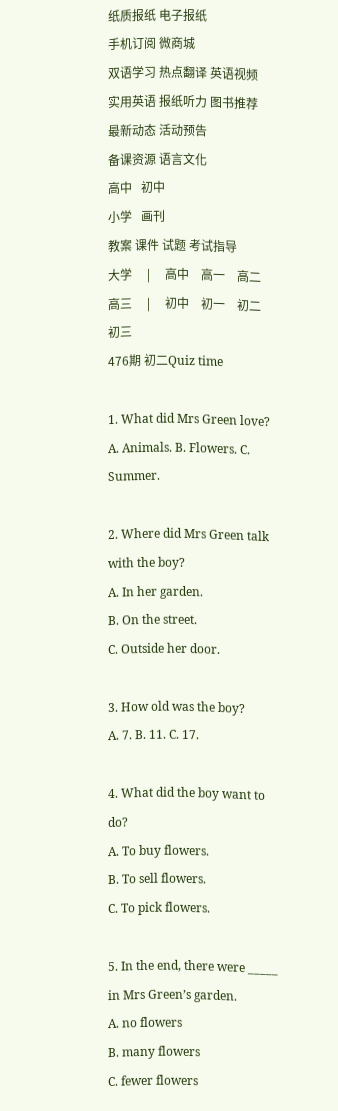纸质报纸 电子报纸
手机订阅 微商城
双语学习 热点翻译 英语视频
实用英语 报纸听力 图书推荐
最新动态 活动预告
备课资源 语言文化
高中   初中
小学   画刊
教案 课件 试题 考试指导
大学     |     高中    高一    高二    高三     |     初中    初一    初二    初三
476期 初二Quiz time

1. What did Mrs Green love?
A. Animals. B. Flowers. C. Summer.

2. Where did Mrs Green talk with the boy?
A. In her garden.
B. On the street.
C. Outside her door.

3. How old was the boy?
A. 7. B. 11. C. 17.

4. What did the boy want to do?
A. To buy flowers.
B. To sell flowers.
C. To pick flowers.

5. In the end, there were _____ in Mrs Green’s garden.
A. no flowers
B. many flowers
C. fewer flowers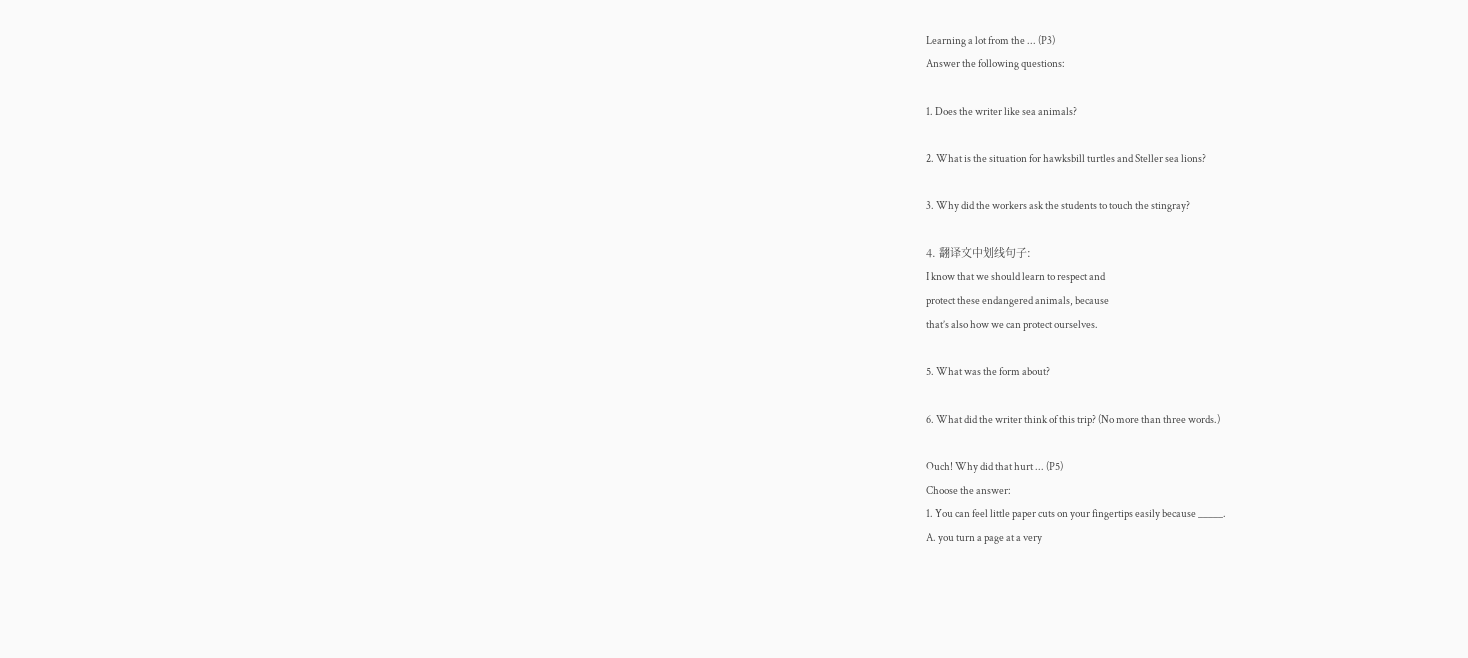Learning a lot from the ... (P3)
Answer the following questions:

1. Does the writer like sea animals?

2. What is the situation for hawksbill turtles and Steller sea lions?

3. Why did the workers ask the students to touch the stingray?

4. 翻译文中划线句子:
I know that we should learn to respect and
protect these endangered animals, because
that’s also how we can protect ourselves.

5. What was the form about?

6. What did the writer think of this trip? (No more than three words.)

Ouch! Why did that hurt ... (P5)
Choose the answer:
1. You can feel little paper cuts on your fingertips easily because _____.
A. you turn a page at a very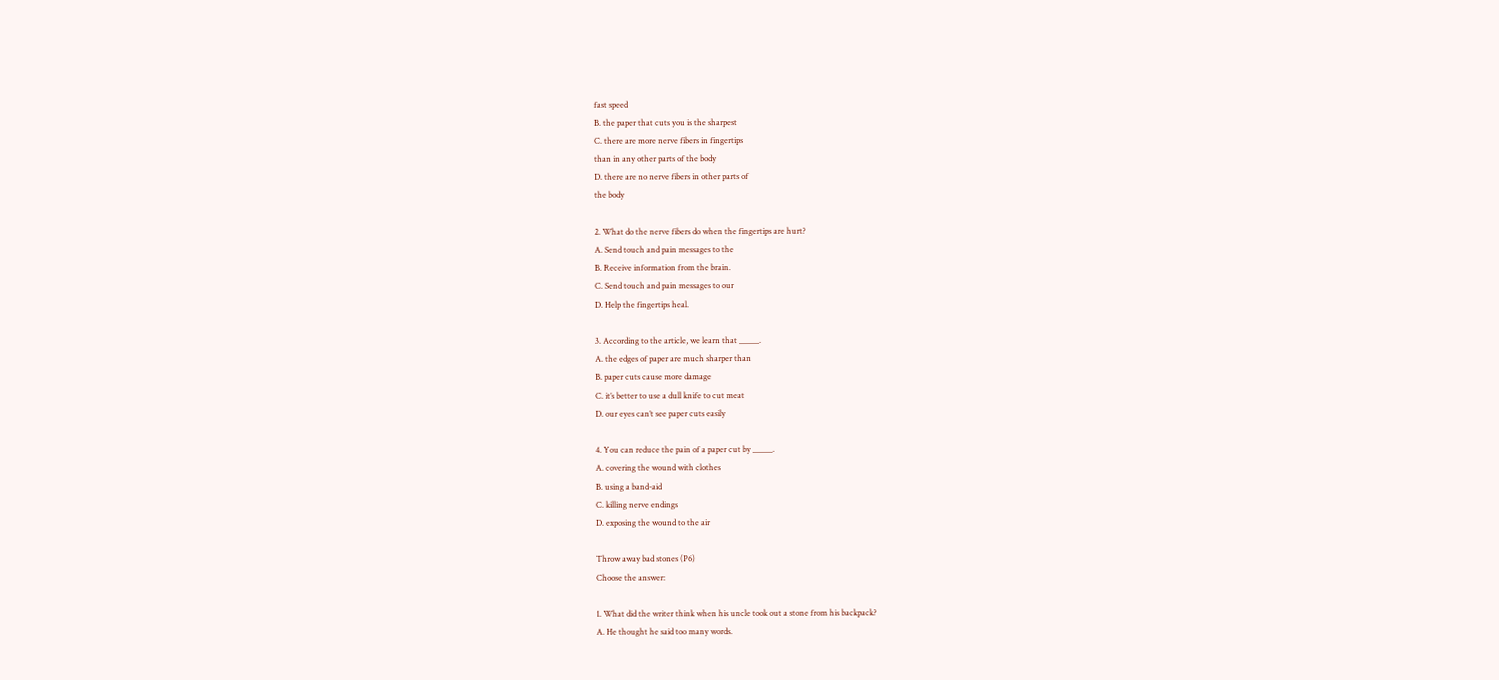fast speed
B. the paper that cuts you is the sharpest
C. there are more nerve fibers in fingertips
than in any other parts of the body
D. there are no nerve fibers in other parts of
the body

2. What do the nerve fibers do when the fingertips are hurt?
A. Send touch and pain messages to the
B. Receive information from the brain.
C. Send touch and pain messages to our
D. Help the fingertips heal.

3. According to the article, we learn that _____.
A. the edges of paper are much sharper than
B. paper cuts cause more damage
C. it’s better to use a dull knife to cut meat
D. our eyes can’t see paper cuts easily

4. You can reduce the pain of a paper cut by _____.
A. covering the wound with clothes
B. using a band-aid
C. killing nerve endings
D. exposing the wound to the air

Throw away bad stones (P6)
Choose the answer:

1. What did the writer think when his uncle took out a stone from his backpack?
A. He thought he said too many words.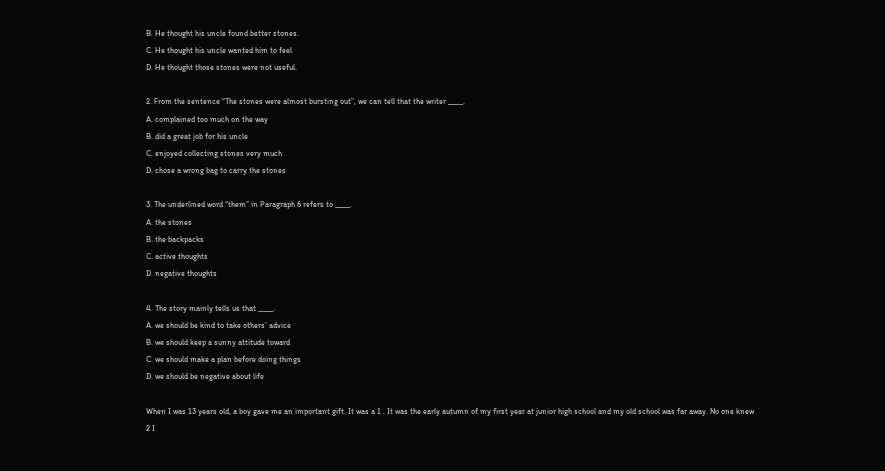B. He thought his uncle found better stones.
C. He thought his uncle wanted him to feel
D. He thought those stones were not useful.

2. From the sentence “The stones were almost bursting out”, we can tell that the writer _____.
A. complained too much on the way
B. did a great job for his uncle
C. enjoyed collecting stones very much
D. chose a wrong bag to carry the stones

3. The underlined word “them” in Paragraph 6 refers to _____.
A. the stones
B. the backpacks
C. active thoughts
D. negative thoughts

4. The story mainly tells us that _____.
A. we should be kind to take others’ advice
B. we should keep a sunny attitude toward
C. we should make a plan before doing things
D. we should be negative about life

When I was 13 years old, a boy gave me an important gift. It was a 1 . It was the early autumn of my first year at junior high school and my old school was far away. No one knew
2 I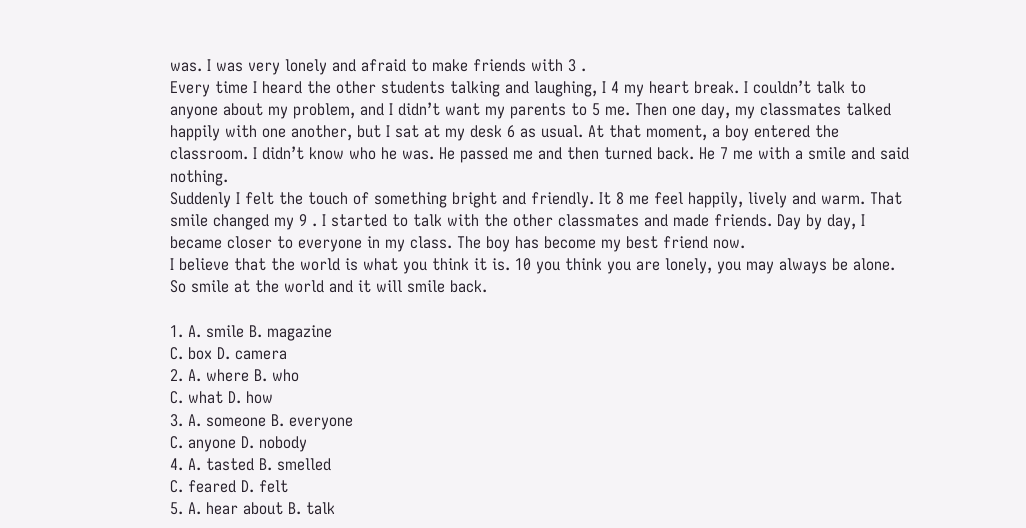was. I was very lonely and afraid to make friends with 3 .
Every time I heard the other students talking and laughing, I 4 my heart break. I couldn’t talk to anyone about my problem, and I didn’t want my parents to 5 me. Then one day, my classmates talked happily with one another, but I sat at my desk 6 as usual. At that moment, a boy entered the classroom. I didn’t know who he was. He passed me and then turned back. He 7 me with a smile and said nothing.
Suddenly I felt the touch of something bright and friendly. It 8 me feel happily, lively and warm. That smile changed my 9 . I started to talk with the other classmates and made friends. Day by day, I became closer to everyone in my class. The boy has become my best friend now.
I believe that the world is what you think it is. 10 you think you are lonely, you may always be alone. So smile at the world and it will smile back.

1. A. smile B. magazine
C. box D. camera
2. A. where B. who
C. what D. how
3. A. someone B. everyone
C. anyone D. nobody
4. A. tasted B. smelled
C. feared D. felt
5. A. hear about B. talk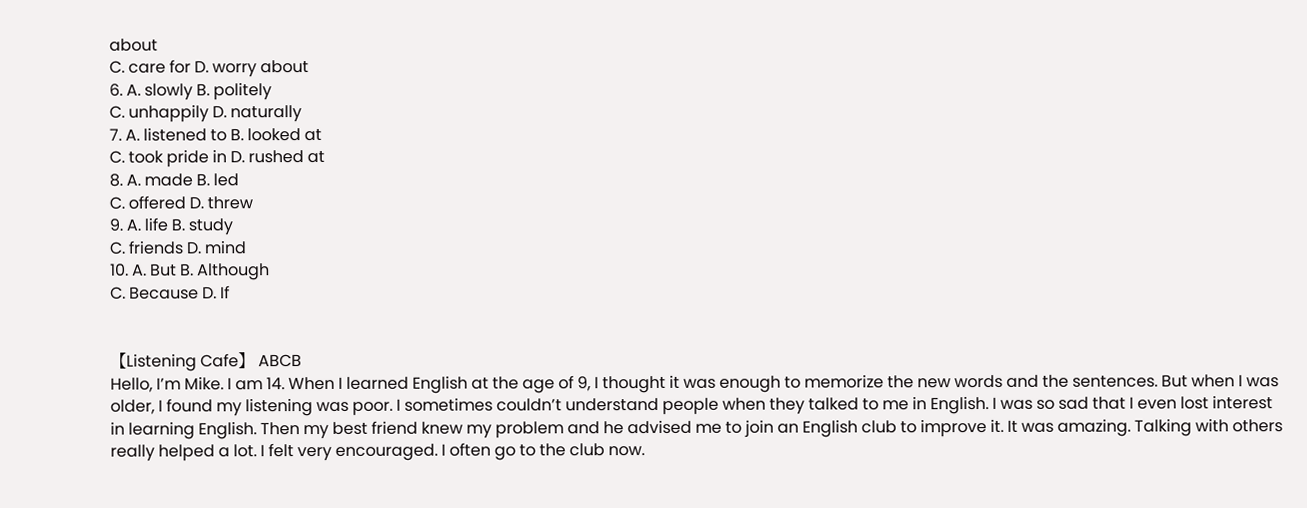about
C. care for D. worry about
6. A. slowly B. politely
C. unhappily D. naturally
7. A. listened to B. looked at
C. took pride in D. rushed at
8. A. made B. led
C. offered D. threw
9. A. life B. study
C. friends D. mind
10. A. But B. Although
C. Because D. If


【Listening Cafe】 ABCB
Hello, I’m Mike. I am 14. When I learned English at the age of 9, I thought it was enough to memorize the new words and the sentences. But when I was older, I found my listening was poor. I sometimes couldn’t understand people when they talked to me in English. I was so sad that I even lost interest in learning English. Then my best friend knew my problem and he advised me to join an English club to improve it. It was amazing. Talking with others really helped a lot. I felt very encouraged. I often go to the club now.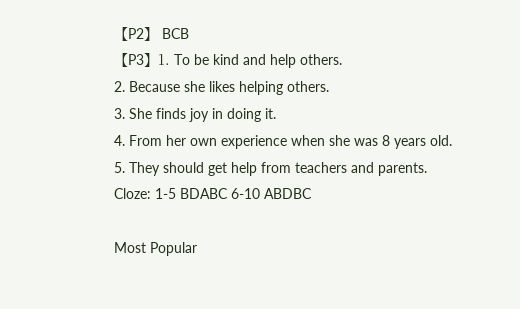【P2】 BCB
【P3】1. To be kind and help others.
2. Because she likes helping others.
3. She finds joy in doing it.
4. From her own experience when she was 8 years old.
5. They should get help from teachers and parents.
Cloze: 1-5 BDABC 6-10 ABDBC

Most Popular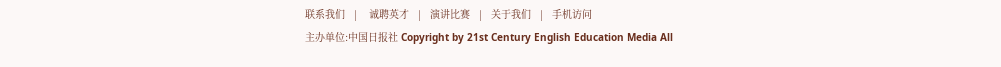联系我们   |    诚聘英才   |   演讲比赛   |   关于我们   |   手机访问
主办单位:中国日报社 Copyright by 21st Century English Education Media All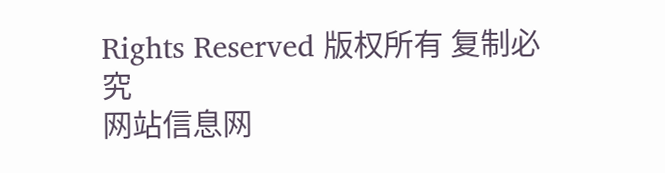Rights Reserved 版权所有 复制必究
网站信息网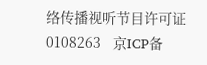络传播视听节目许可证0108263   京ICP备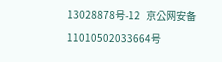13028878号-12   京公网安备 11010502033664号